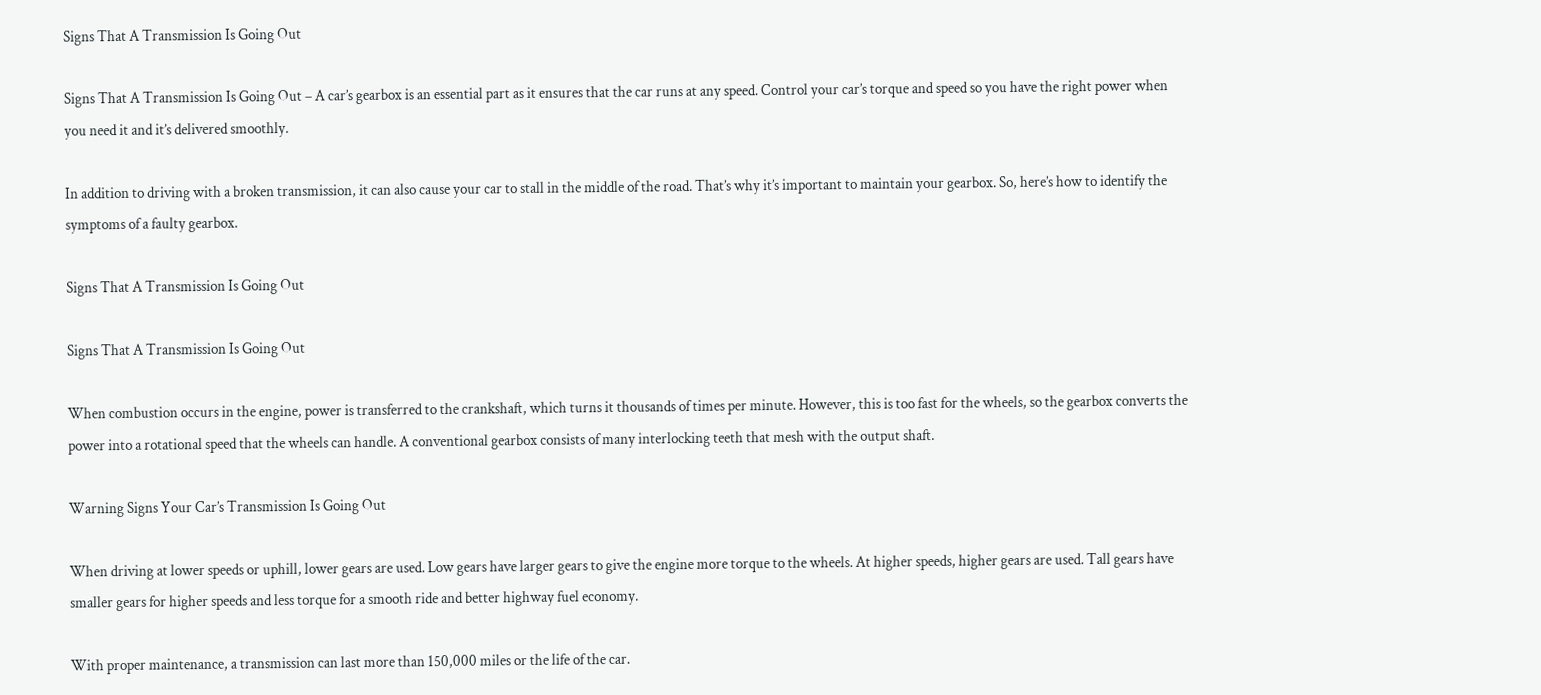Signs That A Transmission Is Going Out

Signs That A Transmission Is Going Out – A car’s gearbox is an essential part as it ensures that the car runs at any speed. Control your car’s torque and speed so you have the right power when you need it and it’s delivered smoothly.

In addition to driving with a broken transmission, it can also cause your car to stall in the middle of the road. That’s why it’s important to maintain your gearbox. So, here’s how to identify the symptoms of a faulty gearbox.

Signs That A Transmission Is Going Out

Signs That A Transmission Is Going Out

When combustion occurs in the engine, power is transferred to the crankshaft, which turns it thousands of times per minute. However, this is too fast for the wheels, so the gearbox converts the power into a rotational speed that the wheels can handle. A conventional gearbox consists of many interlocking teeth that mesh with the output shaft.

Warning Signs Your Car’s Transmission Is Going Out

When driving at lower speeds or uphill, lower gears are used. Low gears have larger gears to give the engine more torque to the wheels. At higher speeds, higher gears are used. Tall gears have smaller gears for higher speeds and less torque for a smooth ride and better highway fuel economy.

With proper maintenance, a transmission can last more than 150,000 miles or the life of the car.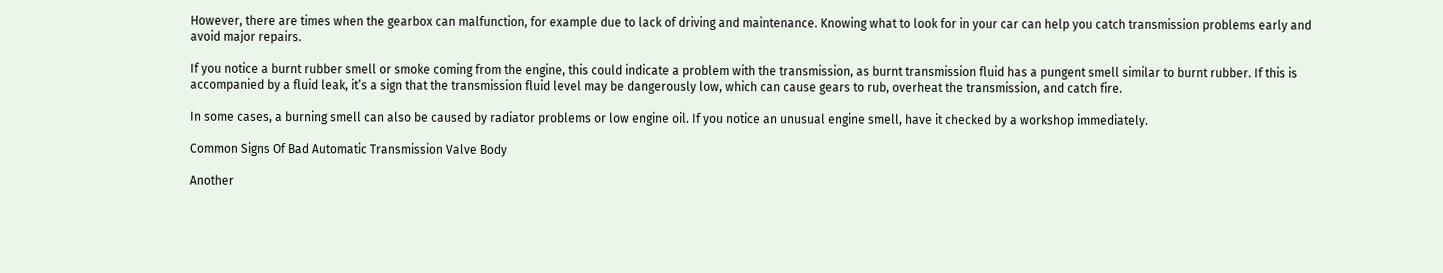However, there are times when the gearbox can malfunction, for example due to lack of driving and maintenance. Knowing what to look for in your car can help you catch transmission problems early and avoid major repairs.

If you notice a burnt rubber smell or smoke coming from the engine, this could indicate a problem with the transmission, as burnt transmission fluid has a pungent smell similar to burnt rubber. If this is accompanied by a fluid leak, it’s a sign that the transmission fluid level may be dangerously low, which can cause gears to rub, overheat the transmission, and catch fire.

In some cases, a burning smell can also be caused by radiator problems or low engine oil. If you notice an unusual engine smell, have it checked by a workshop immediately.

Common Signs Of Bad Automatic Transmission Valve Body

Another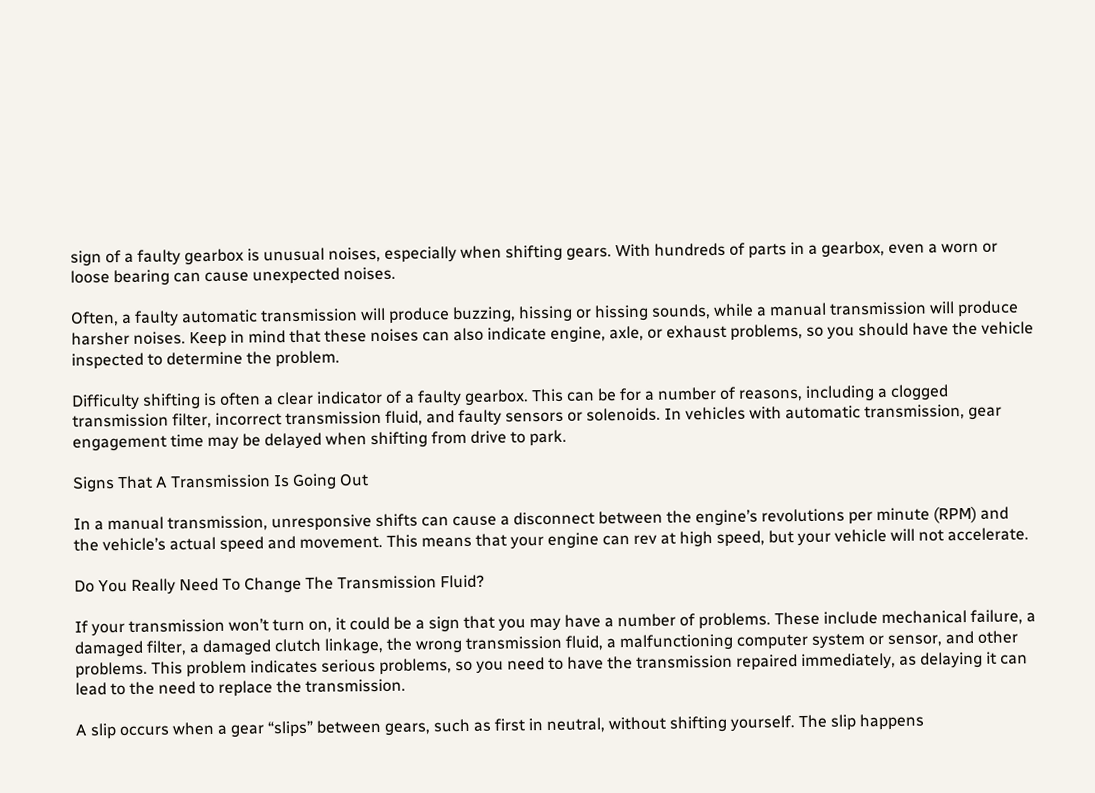sign of a faulty gearbox is unusual noises, especially when shifting gears. With hundreds of parts in a gearbox, even a worn or loose bearing can cause unexpected noises.

Often, a faulty automatic transmission will produce buzzing, hissing or hissing sounds, while a manual transmission will produce harsher noises. Keep in mind that these noises can also indicate engine, axle, or exhaust problems, so you should have the vehicle inspected to determine the problem.

Difficulty shifting is often a clear indicator of a faulty gearbox. This can be for a number of reasons, including a clogged transmission filter, incorrect transmission fluid, and faulty sensors or solenoids. In vehicles with automatic transmission, gear engagement time may be delayed when shifting from drive to park.

Signs That A Transmission Is Going Out

In a manual transmission, unresponsive shifts can cause a disconnect between the engine’s revolutions per minute (RPM) and the vehicle’s actual speed and movement. This means that your engine can rev at high speed, but your vehicle will not accelerate.

Do You Really Need To Change The Transmission Fluid?

If your transmission won’t turn on, it could be a sign that you may have a number of problems. These include mechanical failure, a damaged filter, a damaged clutch linkage, the wrong transmission fluid, a malfunctioning computer system or sensor, and other problems. This problem indicates serious problems, so you need to have the transmission repaired immediately, as delaying it can lead to the need to replace the transmission.

A slip occurs when a gear “slips” between gears, such as first in neutral, without shifting yourself. The slip happens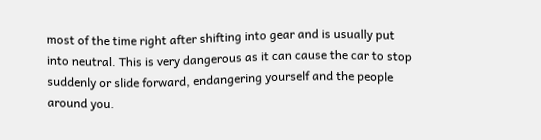most of the time right after shifting into gear and is usually put into neutral. This is very dangerous as it can cause the car to stop suddenly or slide forward, endangering yourself and the people around you.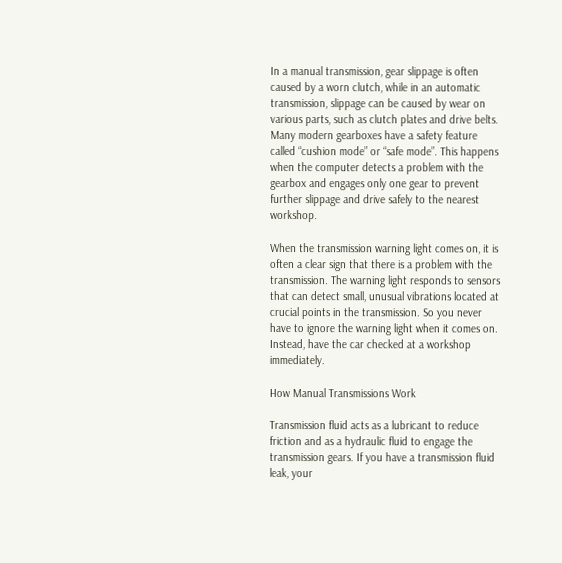In a manual transmission, gear slippage is often caused by a worn clutch, while in an automatic transmission, slippage can be caused by wear on various parts, such as clutch plates and drive belts. Many modern gearboxes have a safety feature called “cushion mode” or “safe mode”. This happens when the computer detects a problem with the gearbox and engages only one gear to prevent further slippage and drive safely to the nearest workshop.

When the transmission warning light comes on, it is often a clear sign that there is a problem with the transmission. The warning light responds to sensors that can detect small, unusual vibrations located at crucial points in the transmission. So you never have to ignore the warning light when it comes on. Instead, have the car checked at a workshop immediately.

How Manual Transmissions Work

Transmission fluid acts as a lubricant to reduce friction and as a hydraulic fluid to engage the transmission gears. If you have a transmission fluid leak, your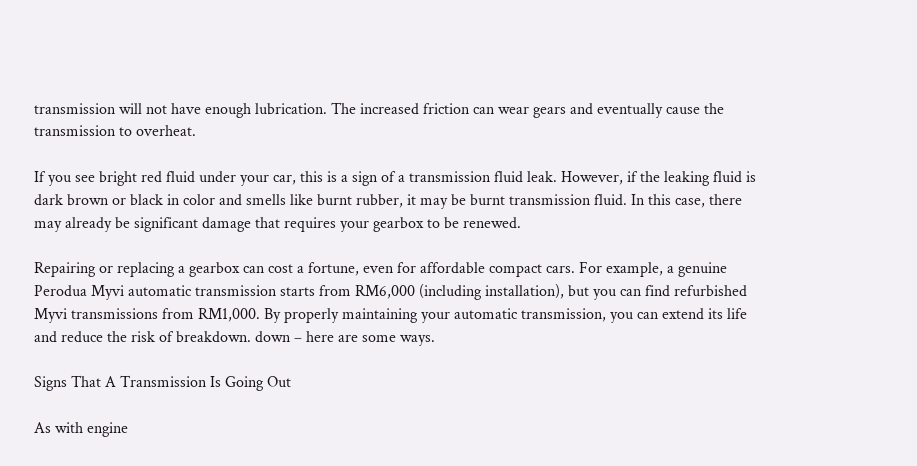transmission will not have enough lubrication. The increased friction can wear gears and eventually cause the transmission to overheat.

If you see bright red fluid under your car, this is a sign of a transmission fluid leak. However, if the leaking fluid is dark brown or black in color and smells like burnt rubber, it may be burnt transmission fluid. In this case, there may already be significant damage that requires your gearbox to be renewed.

Repairing or replacing a gearbox can cost a fortune, even for affordable compact cars. For example, a genuine Perodua Myvi automatic transmission starts from RM6,000 (including installation), but you can find refurbished Myvi transmissions from RM1,000. By properly maintaining your automatic transmission, you can extend its life and reduce the risk of breakdown. down – here are some ways.

Signs That A Transmission Is Going Out

As with engine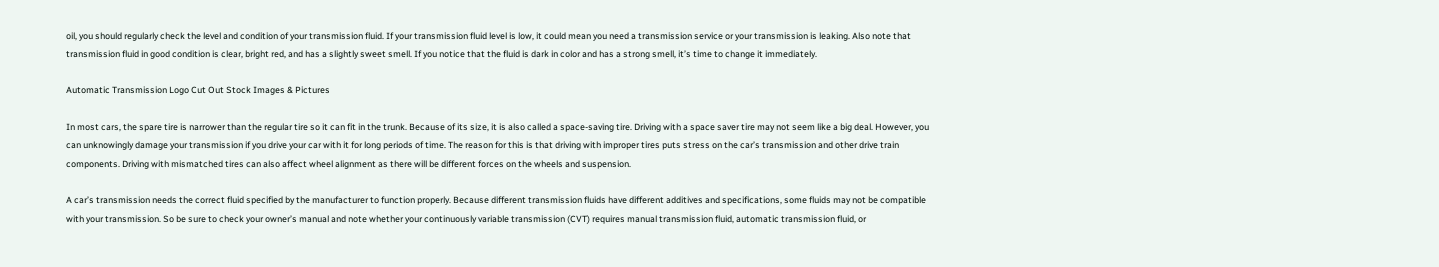oil, you should regularly check the level and condition of your transmission fluid. If your transmission fluid level is low, it could mean you need a transmission service or your transmission is leaking. Also note that transmission fluid in good condition is clear, bright red, and has a slightly sweet smell. If you notice that the fluid is dark in color and has a strong smell, it’s time to change it immediately.

Automatic Transmission Logo Cut Out Stock Images & Pictures

In most cars, the spare tire is narrower than the regular tire so it can fit in the trunk. Because of its size, it is also called a space-saving tire. Driving with a space saver tire may not seem like a big deal. However, you can unknowingly damage your transmission if you drive your car with it for long periods of time. The reason for this is that driving with improper tires puts stress on the car’s transmission and other drive train components. Driving with mismatched tires can also affect wheel alignment as there will be different forces on the wheels and suspension.

A car’s transmission needs the correct fluid specified by the manufacturer to function properly. Because different transmission fluids have different additives and specifications, some fluids may not be compatible with your transmission. So be sure to check your owner’s manual and note whether your continuously variable transmission (CVT) requires manual transmission fluid, automatic transmission fluid, or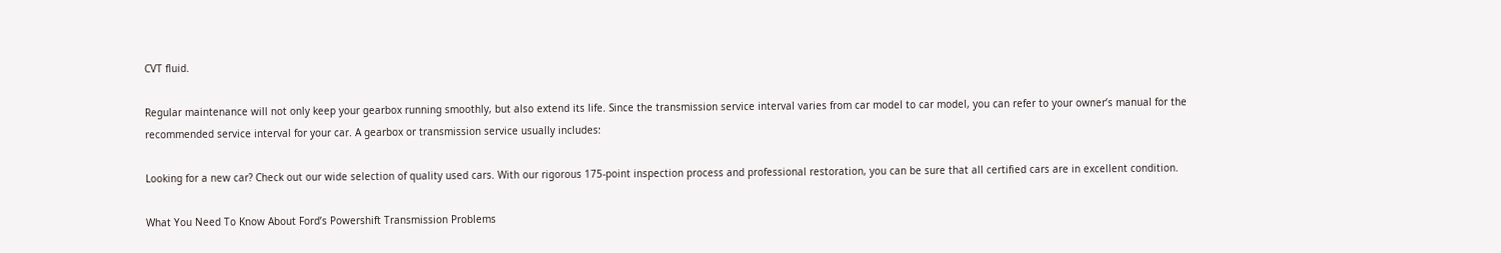CVT fluid.

Regular maintenance will not only keep your gearbox running smoothly, but also extend its life. Since the transmission service interval varies from car model to car model, you can refer to your owner’s manual for the recommended service interval for your car. A gearbox or transmission service usually includes:

Looking for a new car? Check out our wide selection of quality used cars. With our rigorous 175-point inspection process and professional restoration, you can be sure that all certified cars are in excellent condition.

What You Need To Know About Ford’s Powershift Transmission Problems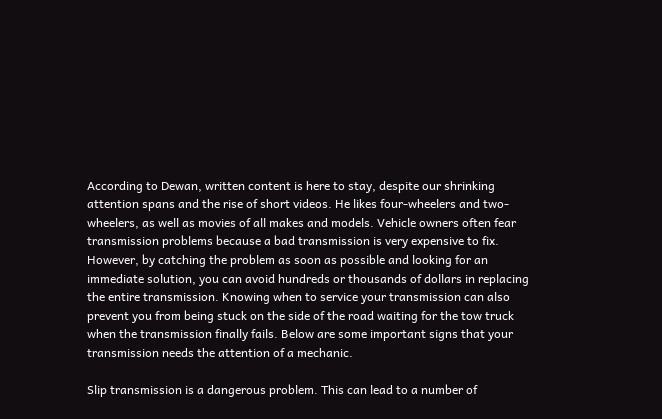According to Dewan, written content is here to stay, despite our shrinking attention spans and the rise of short videos. He likes four-wheelers and two-wheelers, as well as movies of all makes and models. Vehicle owners often fear transmission problems because a bad transmission is very expensive to fix. However, by catching the problem as soon as possible and looking for an immediate solution, you can avoid hundreds or thousands of dollars in replacing the entire transmission. Knowing when to service your transmission can also prevent you from being stuck on the side of the road waiting for the tow truck when the transmission finally fails. Below are some important signs that your transmission needs the attention of a mechanic.

Slip transmission is a dangerous problem. This can lead to a number of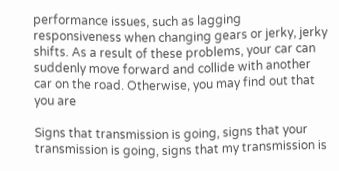performance issues, such as lagging responsiveness when changing gears or jerky, jerky shifts. As a result of these problems, your car can suddenly move forward and collide with another car on the road. Otherwise, you may find out that you are

Signs that transmission is going, signs that your transmission is going, signs that my transmission is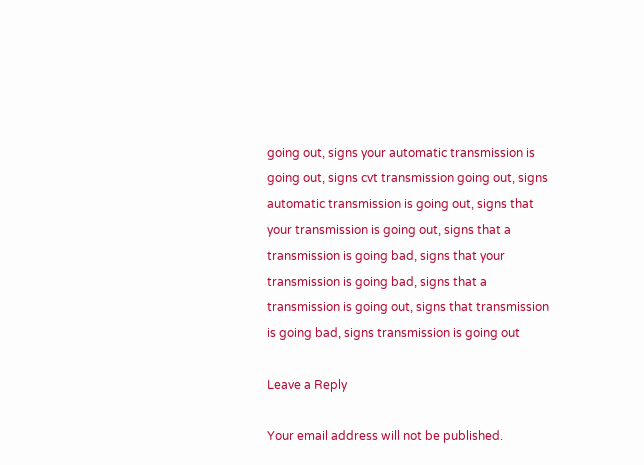going out, signs your automatic transmission is going out, signs cvt transmission going out, signs automatic transmission is going out, signs that your transmission is going out, signs that a transmission is going bad, signs that your transmission is going bad, signs that a transmission is going out, signs that transmission is going bad, signs transmission is going out

Leave a Reply

Your email address will not be published.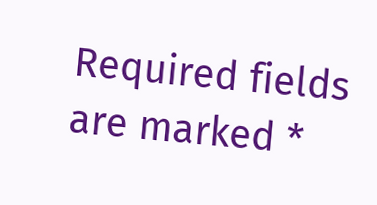Required fields are marked *